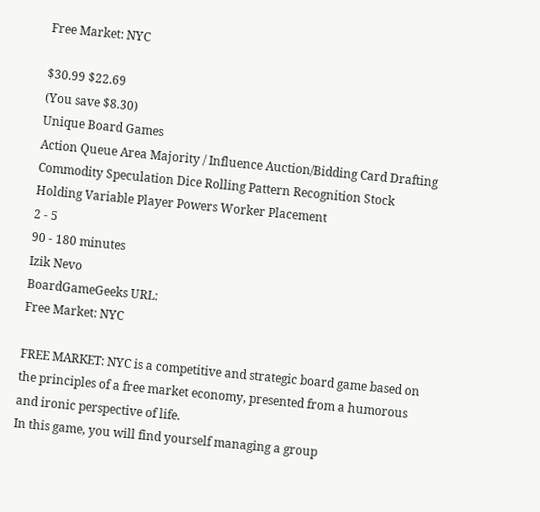Free Market: NYC

$30.99 $22.69
(You save $8.30)
Unique Board Games
Action Queue Area Majority / Influence Auction/Bidding Card Drafting Commodity Speculation Dice Rolling Pattern Recognition Stock Holding Variable Player Powers Worker Placement
2 - 5
90 - 180 minutes
Izik Nevo
BoardGameGeeks URL:
Free Market: NYC

FREE MARKET: NYC is a competitive and strategic board game based on the principles of a free market economy, presented from a humorous and ironic perspective of life.
In this game, you will find yourself managing a group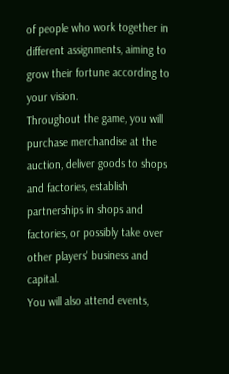of people who work together in different assignments, aiming to grow their fortune according to your vision.
Throughout the game, you will purchase merchandise at the auction, deliver goods to shops and factories, establish partnerships in shops and factories, or possibly take over other players' business and capital.
You will also attend events,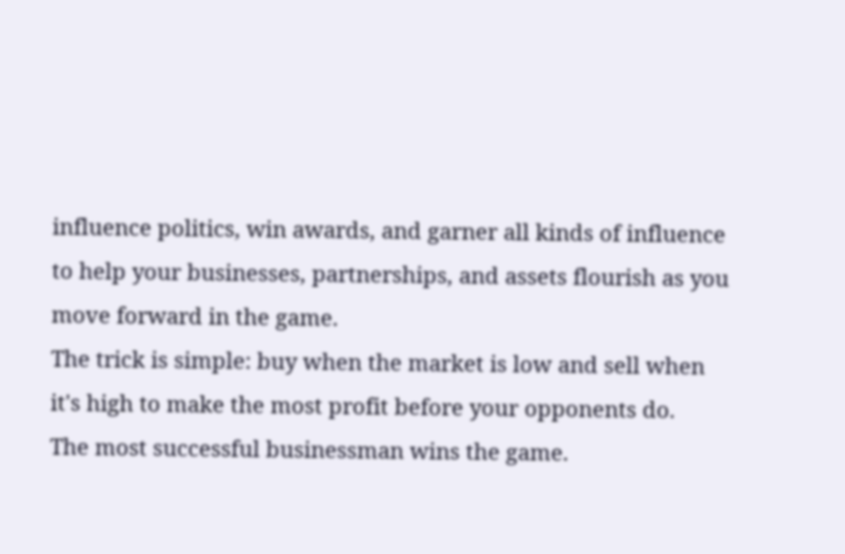influence politics, win awards, and garner all kinds of influence to help your businesses, partnerships, and assets flourish as you move forward in the game.
The trick is simple: buy when the market is low and sell when it's high to make the most profit before your opponents do.
The most successful businessman wins the game.